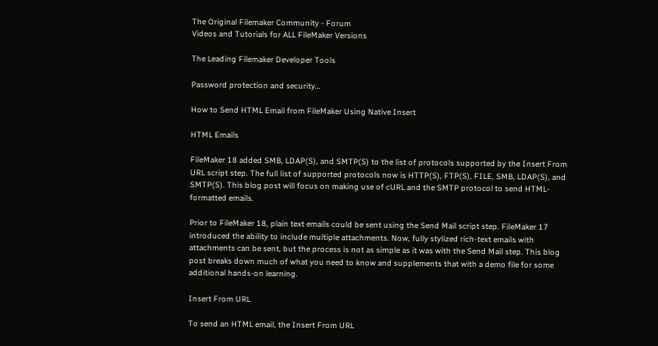The Original Filemaker Community - Forum
Videos and Tutorials for ALL FileMaker Versions

The Leading Filemaker Developer Tools

Password protection and security…

How to Send HTML Email from FileMaker Using Native Insert

HTML Emails

FileMaker 18 added SMB, LDAP(S), and SMTP(S) to the list of protocols supported by the Insert From URL script step. The full list of supported protocols now is HTTP(S), FTP(S), FILE, SMB, LDAP(S), and SMTP(S). This blog post will focus on making use of cURL and the SMTP protocol to send HTML-formatted emails.

Prior to FileMaker 18, plain text emails could be sent using the Send Mail script step. FileMaker 17 introduced the ability to include multiple attachments. Now, fully stylized rich-text emails with attachments can be sent, but the process is not as simple as it was with the Send Mail step. This blog post breaks down much of what you need to know and supplements that with a demo file for some additional hands-on learning.

Insert From URL

To send an HTML email, the Insert From URL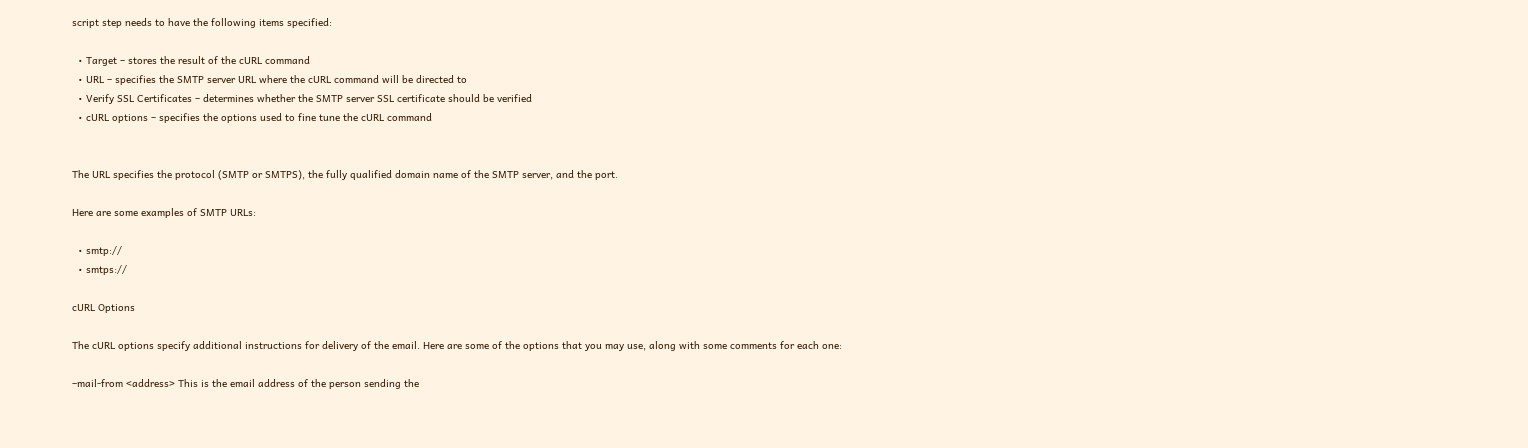script step needs to have the following items specified:

  • Target – stores the result of the cURL command
  • URL – specifies the SMTP server URL where the cURL command will be directed to
  • Verify SSL Certificates – determines whether the SMTP server SSL certificate should be verified
  • cURL options – specifies the options used to fine tune the cURL command


The URL specifies the protocol (SMTP or SMTPS), the fully qualified domain name of the SMTP server, and the port.

Here are some examples of SMTP URLs:

  • smtp://
  • smtps://

cURL Options

The cURL options specify additional instructions for delivery of the email. Here are some of the options that you may use, along with some comments for each one:

–mail-from <address> This is the email address of the person sending the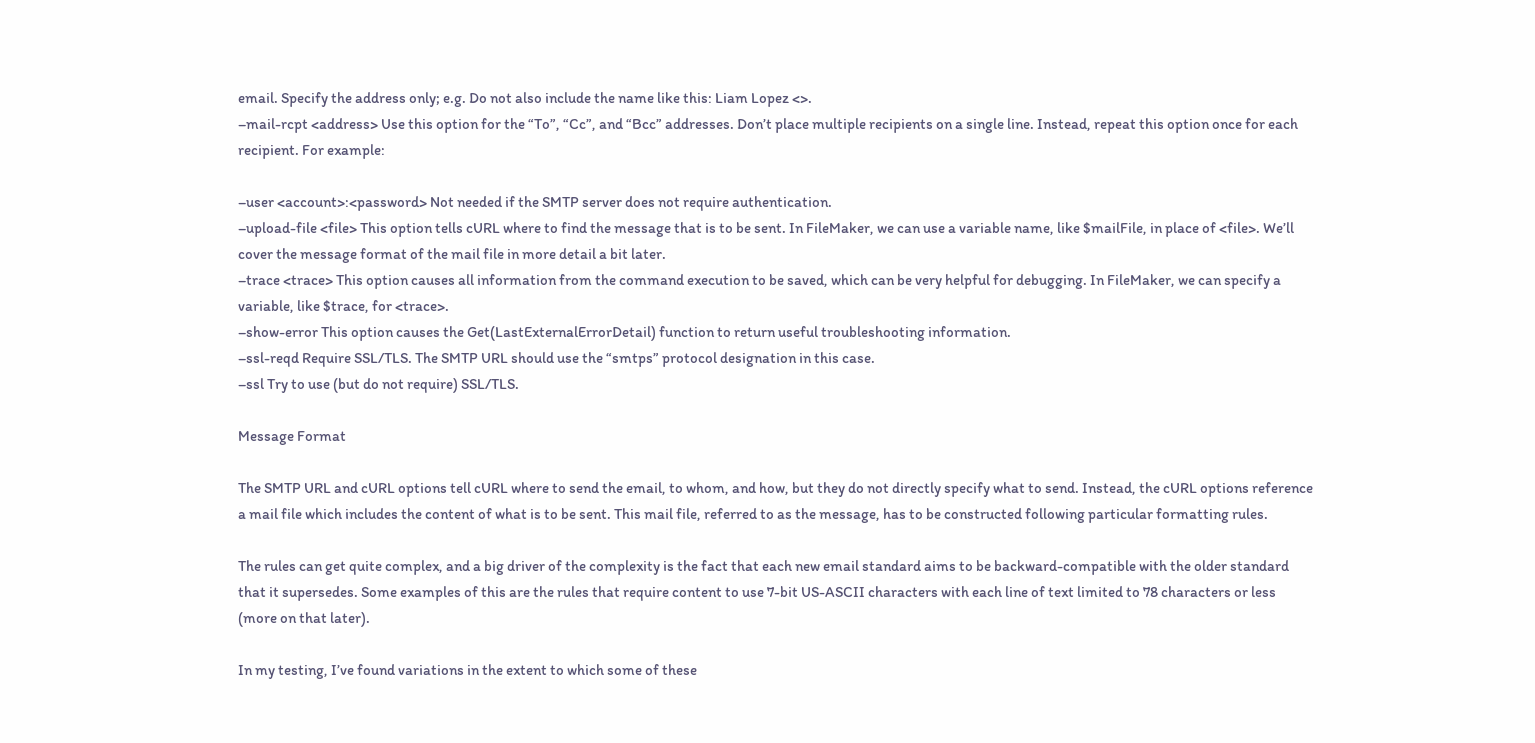email. Specify the address only; e.g. Do not also include the name like this: Liam Lopez <>.
–mail-rcpt <address> Use this option for the “To”, “Cc”, and “Bcc” addresses. Don’t place multiple recipients on a single line. Instead, repeat this option once for each recipient. For example:

–user <account>:<password> Not needed if the SMTP server does not require authentication.
–upload-file <file> This option tells cURL where to find the message that is to be sent. In FileMaker, we can use a variable name, like $mailFile, in place of <file>. We’ll cover the message format of the mail file in more detail a bit later.
–trace <trace> This option causes all information from the command execution to be saved, which can be very helpful for debugging. In FileMaker, we can specify a variable, like $trace, for <trace>.
–show-error This option causes the Get(LastExternalErrorDetail) function to return useful troubleshooting information.
–ssl-reqd Require SSL/TLS. The SMTP URL should use the “smtps” protocol designation in this case.
–ssl Try to use (but do not require) SSL/TLS.

Message Format

The SMTP URL and cURL options tell cURL where to send the email, to whom, and how, but they do not directly specify what to send. Instead, the cURL options reference a mail file which includes the content of what is to be sent. This mail file, referred to as the message, has to be constructed following particular formatting rules.

The rules can get quite complex, and a big driver of the complexity is the fact that each new email standard aims to be backward-compatible with the older standard that it supersedes. Some examples of this are the rules that require content to use 7-bit US-ASCII characters with each line of text limited to 78 characters or less (more on that later).

In my testing, I’ve found variations in the extent to which some of these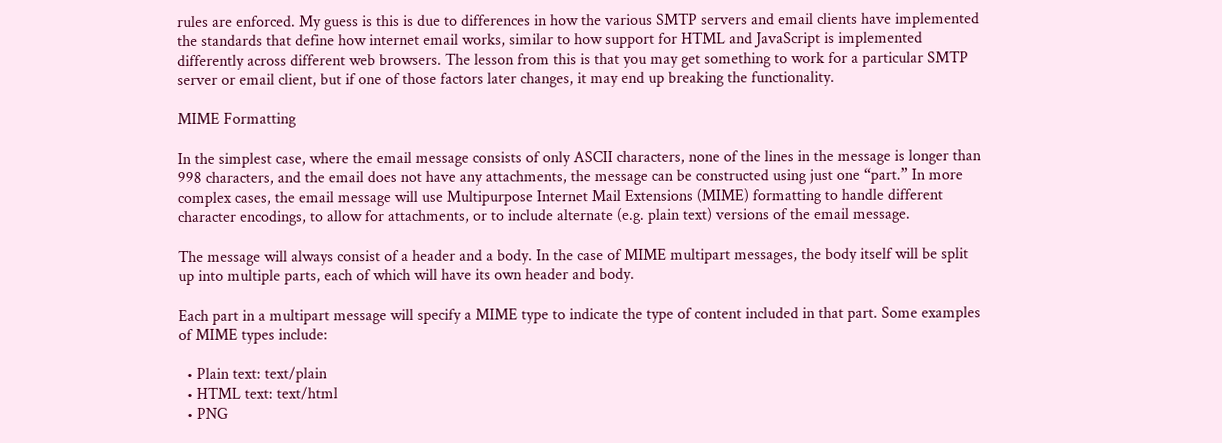rules are enforced. My guess is this is due to differences in how the various SMTP servers and email clients have implemented the standards that define how internet email works, similar to how support for HTML and JavaScript is implemented differently across different web browsers. The lesson from this is that you may get something to work for a particular SMTP server or email client, but if one of those factors later changes, it may end up breaking the functionality.

MIME Formatting

In the simplest case, where the email message consists of only ASCII characters, none of the lines in the message is longer than 998 characters, and the email does not have any attachments, the message can be constructed using just one “part.” In more complex cases, the email message will use Multipurpose Internet Mail Extensions (MIME) formatting to handle different character encodings, to allow for attachments, or to include alternate (e.g. plain text) versions of the email message.

The message will always consist of a header and a body. In the case of MIME multipart messages, the body itself will be split up into multiple parts, each of which will have its own header and body.

Each part in a multipart message will specify a MIME type to indicate the type of content included in that part. Some examples of MIME types include:

  • Plain text: text/plain
  • HTML text: text/html
  • PNG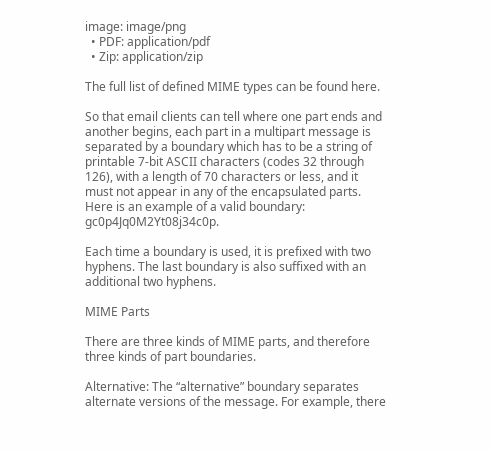image: image/png
  • PDF: application/pdf
  • Zip: application/zip

The full list of defined MIME types can be found here.

So that email clients can tell where one part ends and another begins, each part in a multipart message is separated by a boundary which has to be a string of printable 7-bit ASCII characters (codes 32 through 126), with a length of 70 characters or less, and it must not appear in any of the encapsulated parts. Here is an example of a valid boundary: gc0p4Jq0M2Yt08j34c0p.

Each time a boundary is used, it is prefixed with two hyphens. The last boundary is also suffixed with an additional two hyphens.

MIME Parts

There are three kinds of MIME parts, and therefore three kinds of part boundaries.

Alternative: The “alternative” boundary separates alternate versions of the message. For example, there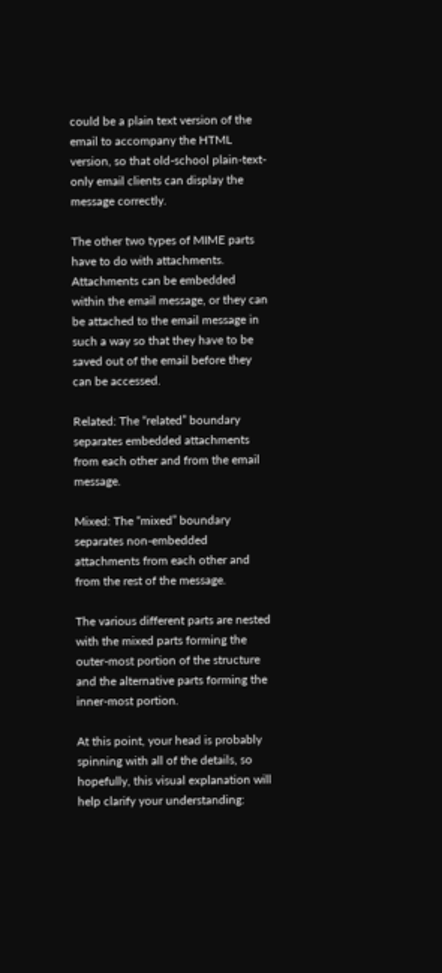could be a plain text version of the email to accompany the HTML version, so that old-school plain-text-only email clients can display the message correctly.

The other two types of MIME parts have to do with attachments. Attachments can be embedded within the email message, or they can be attached to the email message in such a way so that they have to be saved out of the email before they can be accessed.

Related: The “related” boundary separates embedded attachments from each other and from the email message.

Mixed: The “mixed” boundary separates non-embedded attachments from each other and from the rest of the message.

The various different parts are nested with the mixed parts forming the outer-most portion of the structure and the alternative parts forming the inner-most portion.

At this point, your head is probably spinning with all of the details, so hopefully, this visual explanation will help clarify your understanding: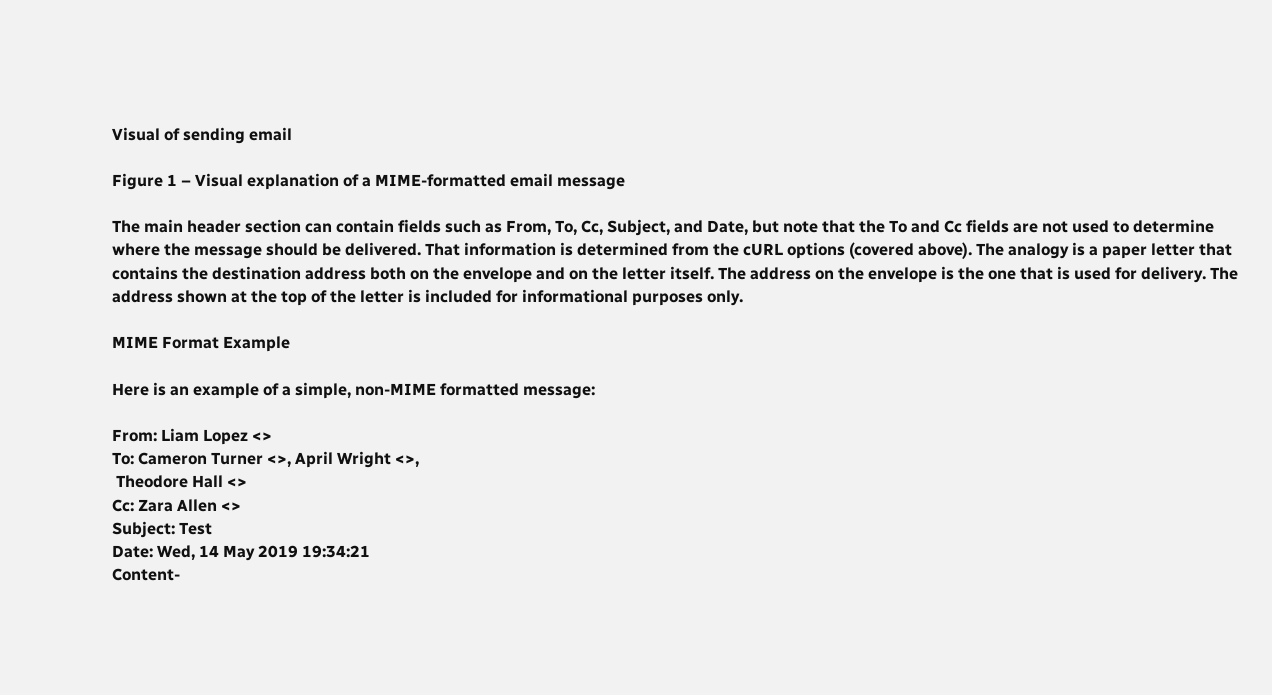Visual of sending email

Figure 1 – Visual explanation of a MIME-formatted email message

The main header section can contain fields such as From, To, Cc, Subject, and Date, but note that the To and Cc fields are not used to determine where the message should be delivered. That information is determined from the cURL options (covered above). The analogy is a paper letter that contains the destination address both on the envelope and on the letter itself. The address on the envelope is the one that is used for delivery. The address shown at the top of the letter is included for informational purposes only.

MIME Format Example

Here is an example of a simple, non-MIME formatted message:

From: Liam Lopez <>
To: Cameron Turner <>, April Wright <>,
 Theodore Hall <>
Cc: Zara Allen <>
Subject: Test
Date: Wed, 14 May 2019 19:34:21
Content-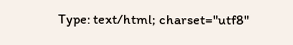Type: text/html; charset="utf8"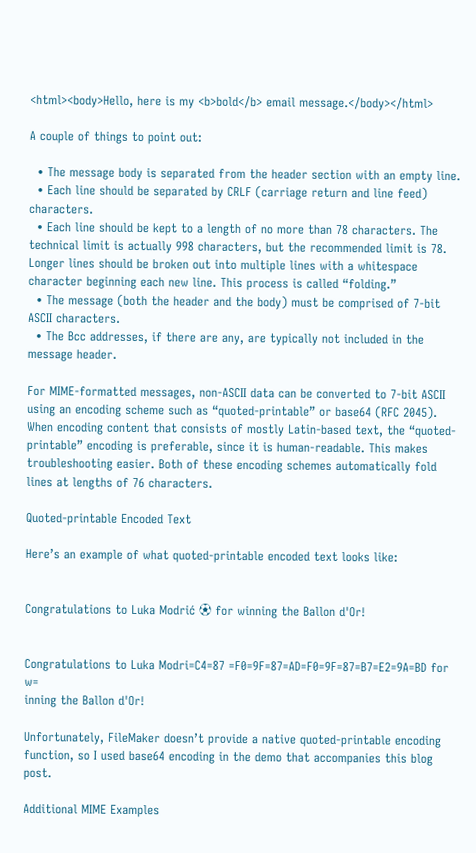<html><body>Hello, here is my <b>bold</b> email message.</body></html>

A couple of things to point out:

  • The message body is separated from the header section with an empty line.
  • Each line should be separated by CRLF (carriage return and line feed) characters.
  • Each line should be kept to a length of no more than 78 characters. The technical limit is actually 998 characters, but the recommended limit is 78. Longer lines should be broken out into multiple lines with a whitespace character beginning each new line. This process is called “folding.”
  • The message (both the header and the body) must be comprised of 7-bit ASCII characters.
  • The Bcc addresses, if there are any, are typically not included in the message header.

For MIME-formatted messages, non-ASCII data can be converted to 7-bit ASCII using an encoding scheme such as “quoted-printable” or base64 (RFC 2045). When encoding content that consists of mostly Latin-based text, the “quoted-printable” encoding is preferable, since it is human-readable. This makes troubleshooting easier. Both of these encoding schemes automatically fold lines at lengths of 76 characters.

Quoted-printable Encoded Text

Here’s an example of what quoted-printable encoded text looks like:


Congratulations to Luka Modrić ⚽ for winning the Ballon d'Or!


Congratulations to Luka Modri=C4=87 =F0=9F=87=AD=F0=9F=87=B7=E2=9A=BD for w=
inning the Ballon d'Or!

Unfortunately, FileMaker doesn’t provide a native quoted-printable encoding function, so I used base64 encoding in the demo that accompanies this blog post.

Additional MIME Examples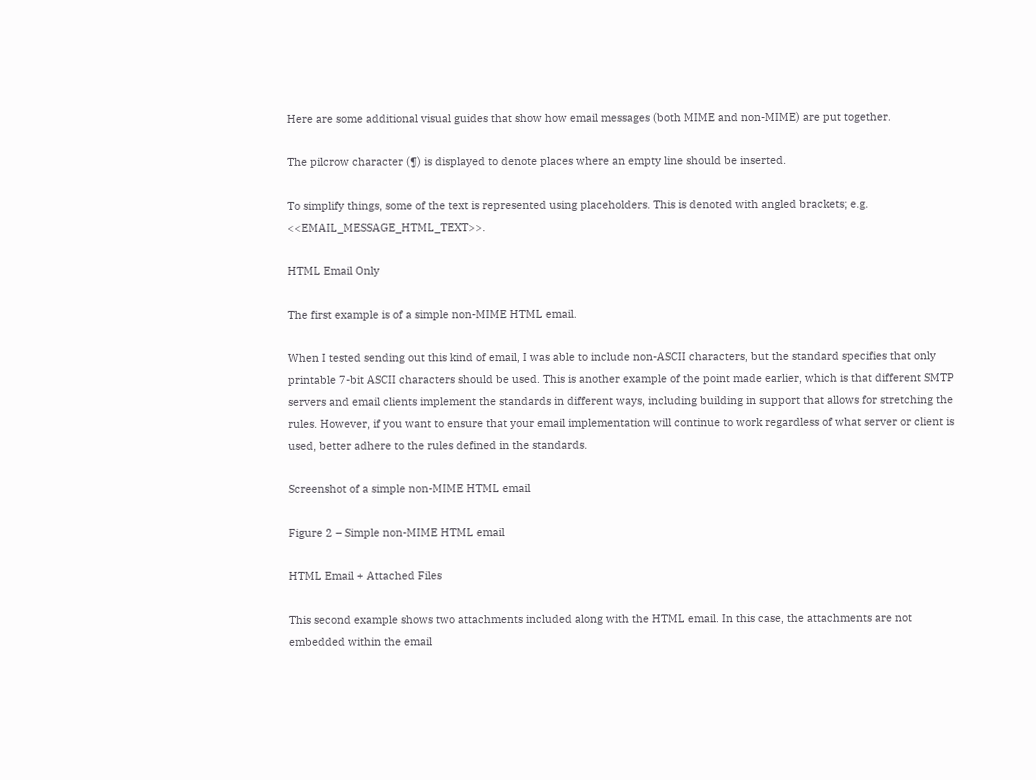Here are some additional visual guides that show how email messages (both MIME and non-MIME) are put together.

The pilcrow character (¶) is displayed to denote places where an empty line should be inserted.

To simplify things, some of the text is represented using placeholders. This is denoted with angled brackets; e.g. <<EMAIL_MESSAGE_HTML_TEXT>>.

HTML Email Only

The first example is of a simple non-MIME HTML email.

When I tested sending out this kind of email, I was able to include non-ASCII characters, but the standard specifies that only printable 7-bit ASCII characters should be used. This is another example of the point made earlier, which is that different SMTP servers and email clients implement the standards in different ways, including building in support that allows for stretching the rules. However, if you want to ensure that your email implementation will continue to work regardless of what server or client is used, better adhere to the rules defined in the standards.

Screenshot of a simple non-MIME HTML email

Figure 2 – Simple non-MIME HTML email

HTML Email + Attached Files

This second example shows two attachments included along with the HTML email. In this case, the attachments are not embedded within the email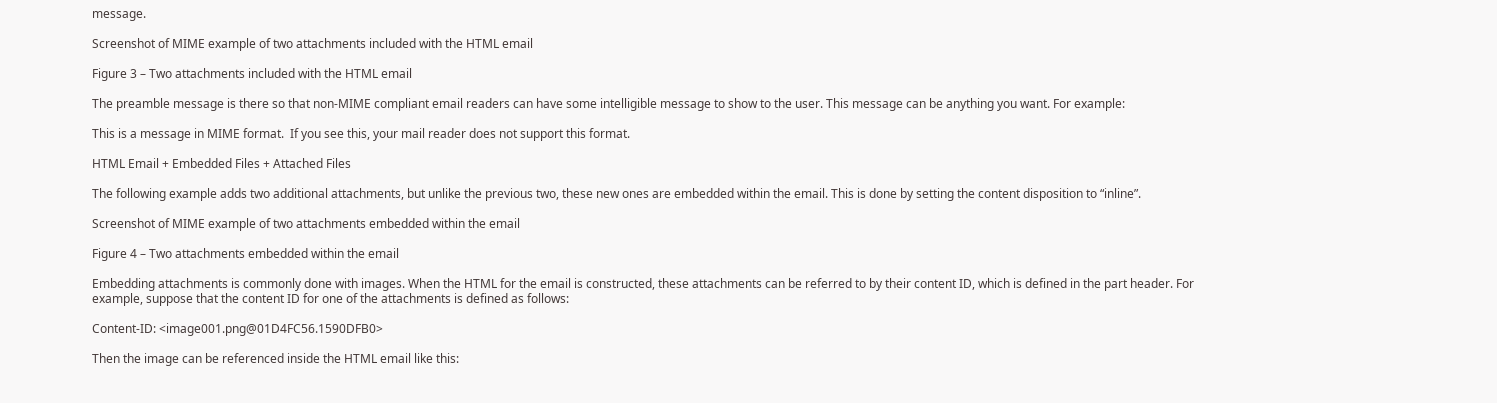message.

Screenshot of MIME example of two attachments included with the HTML email

Figure 3 – Two attachments included with the HTML email

The preamble message is there so that non-MIME compliant email readers can have some intelligible message to show to the user. This message can be anything you want. For example:

This is a message in MIME format.  If you see this, your mail reader does not support this format.

HTML Email + Embedded Files + Attached Files

The following example adds two additional attachments, but unlike the previous two, these new ones are embedded within the email. This is done by setting the content disposition to “inline”.

Screenshot of MIME example of two attachments embedded within the email

Figure 4 – Two attachments embedded within the email

Embedding attachments is commonly done with images. When the HTML for the email is constructed, these attachments can be referred to by their content ID, which is defined in the part header. For example, suppose that the content ID for one of the attachments is defined as follows:

Content-ID: <image001.png@01D4FC56.1590DFB0>

Then the image can be referenced inside the HTML email like this: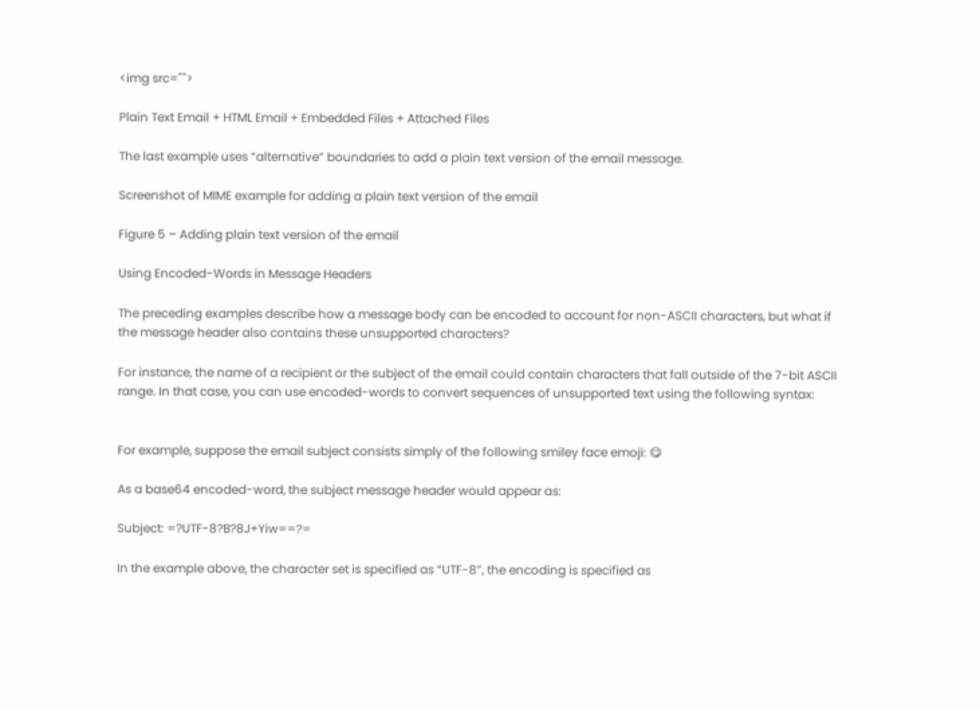<img src="">

Plain Text Email + HTML Email + Embedded Files + Attached Files

The last example uses “alternative” boundaries to add a plain text version of the email message.

Screenshot of MIME example for adding a plain text version of the email

Figure 5 – Adding plain text version of the email

Using Encoded-Words in Message Headers

The preceding examples describe how a message body can be encoded to account for non-ASCII characters, but what if the message header also contains these unsupported characters?

For instance, the name of a recipient or the subject of the email could contain characters that fall outside of the 7-bit ASCII range. In that case, you can use encoded-words to convert sequences of unsupported text using the following syntax:


For example, suppose the email subject consists simply of the following smiley face emoji: 😋

As a base64 encoded-word, the subject message header would appear as:

Subject: =?UTF-8?B?8J+Yiw==?=

In the example above, the character set is specified as “UTF-8”, the encoding is specified as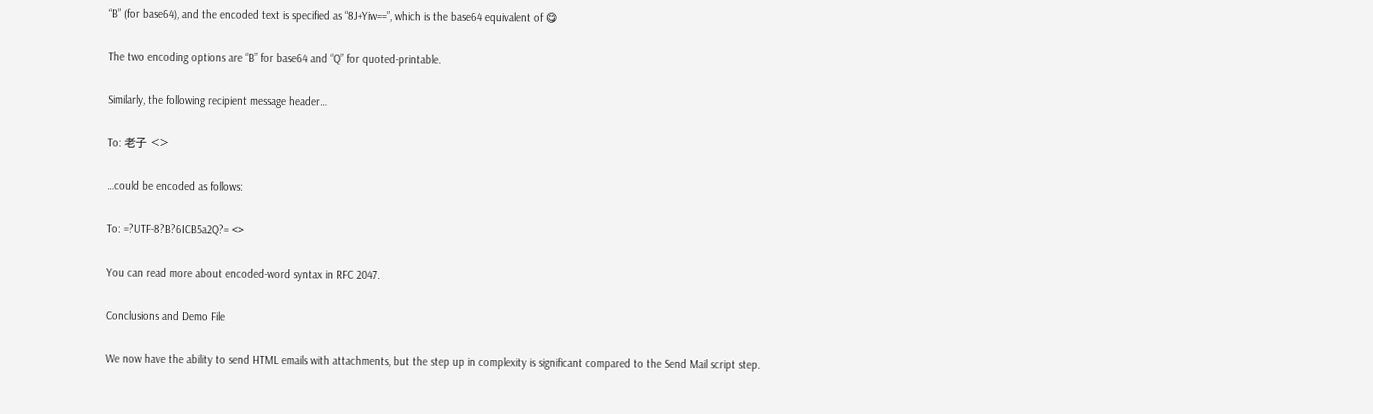“B” (for base64), and the encoded text is specified as “8J+Yiw==”, which is the base64 equivalent of 😋

The two encoding options are “B” for base64 and “Q” for quoted-printable.

Similarly, the following recipient message header…

To: 老子 <>

…could be encoded as follows:

To: =?UTF-8?B?6ICB5a2Q?= <>

You can read more about encoded-word syntax in RFC 2047.

Conclusions and Demo File

We now have the ability to send HTML emails with attachments, but the step up in complexity is significant compared to the Send Mail script step.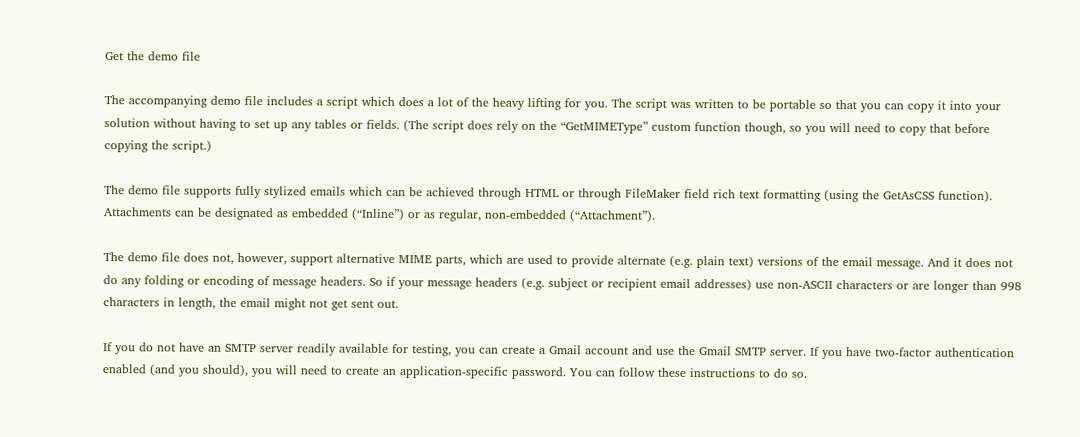Get the demo file

The accompanying demo file includes a script which does a lot of the heavy lifting for you. The script was written to be portable so that you can copy it into your solution without having to set up any tables or fields. (The script does rely on the “GetMIMEType” custom function though, so you will need to copy that before copying the script.)

The demo file supports fully stylized emails which can be achieved through HTML or through FileMaker field rich text formatting (using the GetAsCSS function). Attachments can be designated as embedded (“Inline”) or as regular, non-embedded (“Attachment”).

The demo file does not, however, support alternative MIME parts, which are used to provide alternate (e.g. plain text) versions of the email message. And it does not do any folding or encoding of message headers. So if your message headers (e.g. subject or recipient email addresses) use non-ASCII characters or are longer than 998 characters in length, the email might not get sent out.

If you do not have an SMTP server readily available for testing, you can create a Gmail account and use the Gmail SMTP server. If you have two-factor authentication enabled (and you should), you will need to create an application-specific password. You can follow these instructions to do so.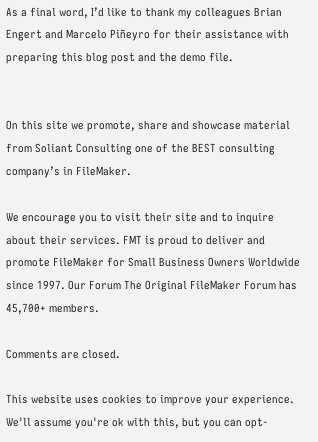As a final word, I’d like to thank my colleagues Brian Engert and Marcelo Piñeyro for their assistance with preparing this blog post and the demo file.


On this site we promote, share and showcase material from Soliant Consulting one of the BEST consulting company’s in FileMaker.

We encourage you to visit their site and to inquire about their services. FMT is proud to deliver and promote FileMaker for Small Business Owners Worldwide since 1997. Our Forum The Original FileMaker Forum has 45,700+ members.

Comments are closed.

This website uses cookies to improve your experience. We'll assume you're ok with this, but you can opt-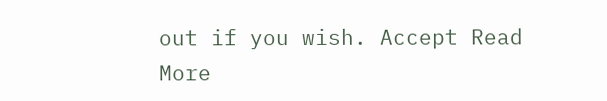out if you wish. Accept Read More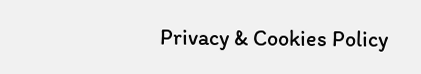Privacy & Cookies Policy